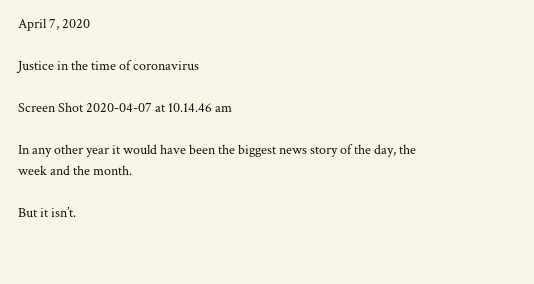April 7, 2020

Justice in the time of coronavirus

Screen Shot 2020-04-07 at 10.14.46 am

In any other year it would have been the biggest news story of the day, the week and the month.

But it isn’t.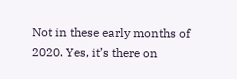Not in these early months of 2020. Yes, it’s there on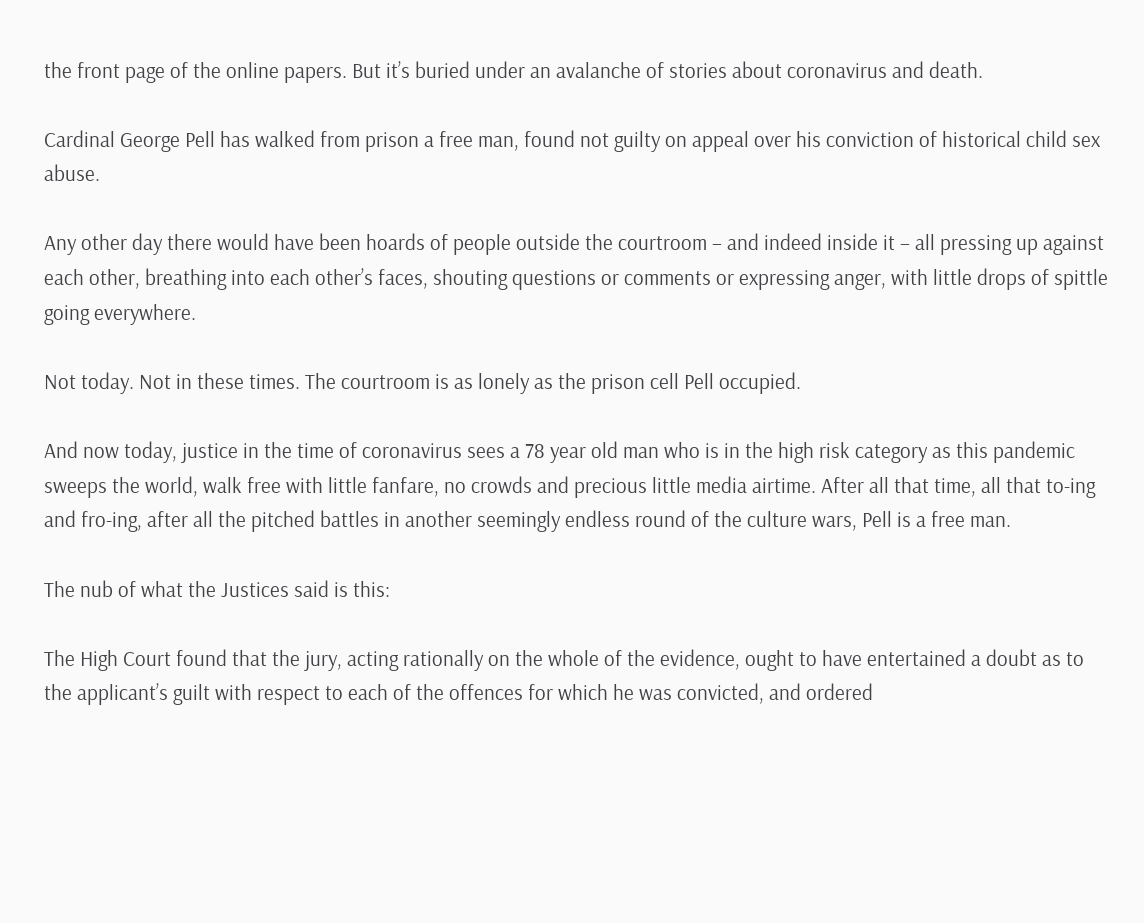the front page of the online papers. But it’s buried under an avalanche of stories about coronavirus and death.

Cardinal George Pell has walked from prison a free man, found not guilty on appeal over his conviction of historical child sex abuse.

Any other day there would have been hoards of people outside the courtroom – and indeed inside it – all pressing up against each other, breathing into each other’s faces, shouting questions or comments or expressing anger, with little drops of spittle going everywhere.

Not today. Not in these times. The courtroom is as lonely as the prison cell Pell occupied.

And now today, justice in the time of coronavirus sees a 78 year old man who is in the high risk category as this pandemic sweeps the world, walk free with little fanfare, no crowds and precious little media airtime. After all that time, all that to-ing and fro-ing, after all the pitched battles in another seemingly endless round of the culture wars, Pell is a free man.

The nub of what the Justices said is this:

The High Court found that the jury, acting rationally on the whole of the evidence, ought to have entertained a doubt as to the applicant’s guilt with respect to each of the offences for which he was convicted, and ordered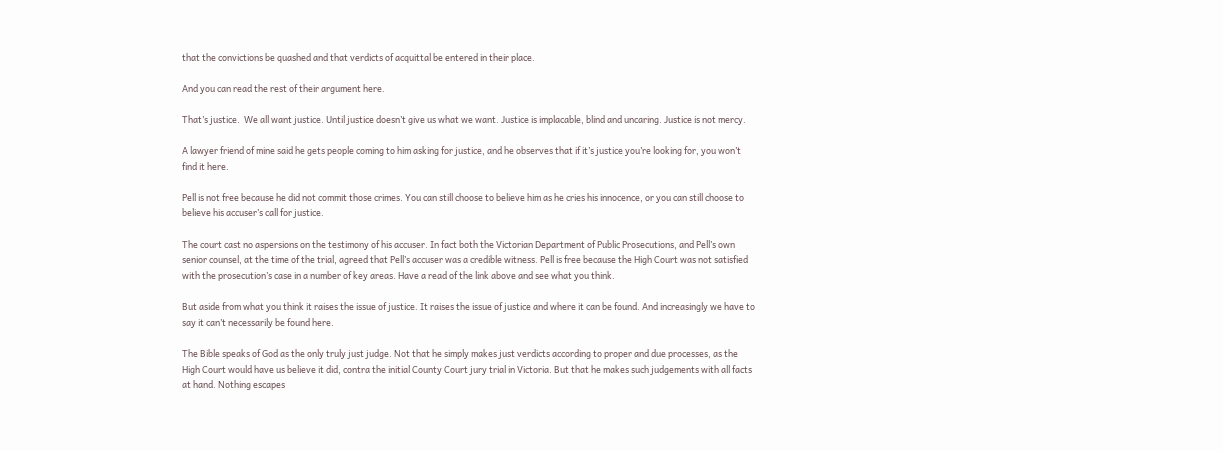that the convictions be quashed and that verdicts of acquittal be entered in their place.

And you can read the rest of their argument here.

That’s justice.  We all want justice. Until justice doesn’t give us what we want. Justice is implacable, blind and uncaring. Justice is not mercy.

A lawyer friend of mine said he gets people coming to him asking for justice, and he observes that if it’s justice you’re looking for, you won’t find it here.

Pell is not free because he did not commit those crimes. You can still choose to believe him as he cries his innocence, or you can still choose to believe his accuser’s call for justice.

The court cast no aspersions on the testimony of his accuser. In fact both the Victorian Department of Public Prosecutions, and Pell’s own senior counsel, at the time of the trial, agreed that Pell’s accuser was a credible witness. Pell is free because the High Court was not satisfied with the prosecution’s case in a number of key areas. Have a read of the link above and see what you think.

But aside from what you think it raises the issue of justice. It raises the issue of justice and where it can be found. And increasingly we have to say it can’t necessarily be found here.

The Bible speaks of God as the only truly just judge. Not that he simply makes just verdicts according to proper and due processes, as the High Court would have us believe it did, contra the initial County Court jury trial in Victoria. But that he makes such judgements with all facts at hand. Nothing escapes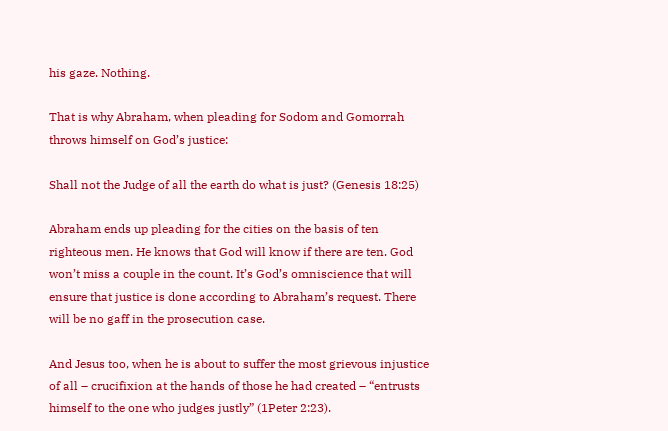his gaze. Nothing.

That is why Abraham, when pleading for Sodom and Gomorrah throws himself on God’s justice:

Shall not the Judge of all the earth do what is just? (Genesis 18:25)

Abraham ends up pleading for the cities on the basis of ten righteous men. He knows that God will know if there are ten. God won’t miss a couple in the count. It’s God’s omniscience that will ensure that justice is done according to Abraham’s request. There will be no gaff in the prosecution case.

And Jesus too, when he is about to suffer the most grievous injustice of all – crucifixion at the hands of those he had created – “entrusts himself to the one who judges justly” (1Peter 2:23).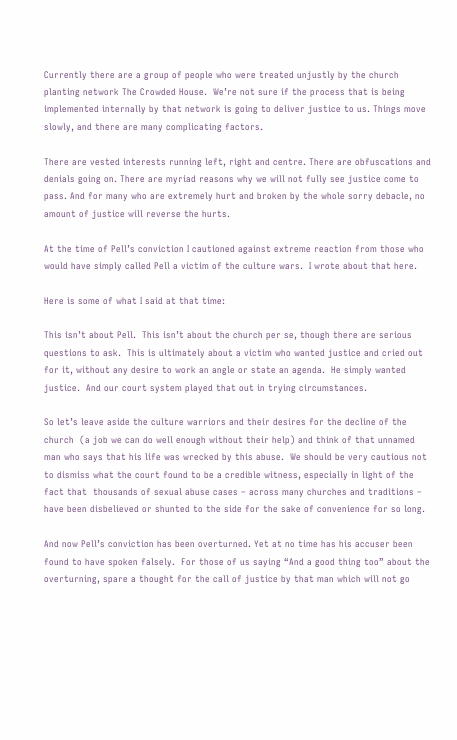Currently there are a group of people who were treated unjustly by the church planting network The Crowded House.  We’re not sure if the process that is being implemented internally by that network is going to deliver justice to us. Things move slowly, and there are many complicating factors.

There are vested interests running left, right and centre. There are obfuscations and denials going on. There are myriad reasons why we will not fully see justice come to pass. And for many who are extremely hurt and broken by the whole sorry debacle, no amount of justice will reverse the hurts.

At the time of Pell’s conviction I cautioned against extreme reaction from those who would have simply called Pell a victim of the culture wars.  I wrote about that here.

Here is some of what I said at that time:

This isn’t about Pell.  This isn’t about the church per se, though there are serious questions to ask.  This is ultimately about a victim who wanted justice and cried out for it, without any desire to work an angle or state an agenda.  He simply wanted justice.  And our court system played that out in trying circumstances.

So let’s leave aside the culture warriors and their desires for the decline of the church  (a job we can do well enough without their help) and think of that unnamed man who says that his life was wrecked by this abuse.  We should be very cautious not to dismiss what the court found to be a credible witness, especially in light of the fact that  thousands of sexual abuse cases – across many churches and traditions – have been disbelieved or shunted to the side for the sake of convenience for so long.

And now Pell’s conviction has been overturned. Yet at no time has his accuser been found to have spoken falsely.  For those of us saying “And a good thing too” about the overturning, spare a thought for the call of justice by that man which will not go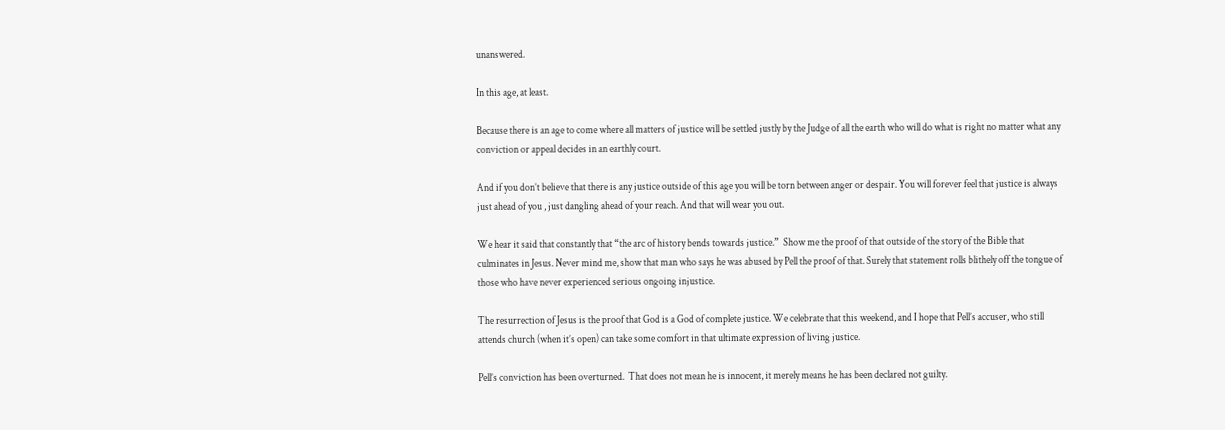unanswered.

In this age, at least.

Because there is an age to come where all matters of justice will be settled justly by the Judge of all the earth who will do what is right no matter what any conviction or appeal decides in an earthly court.

And if you don’t believe that there is any justice outside of this age you will be torn between anger or despair. You will forever feel that justice is always just ahead of you , just dangling ahead of your reach. And that will wear you out.

We hear it said that constantly that “the arc of history bends towards justice.”  Show me the proof of that outside of the story of the Bible that culminates in Jesus. Never mind me, show that man who says he was abused by Pell the proof of that. Surely that statement rolls blithely off the tongue of those who have never experienced serious ongoing injustice.

The resurrection of Jesus is the proof that God is a God of complete justice. We celebrate that this weekend, and I hope that Pell’s accuser, who still attends church (when it’s open) can take some comfort in that ultimate expression of living justice.

Pell’s conviction has been overturned.  That does not mean he is innocent, it merely means he has been declared not guilty.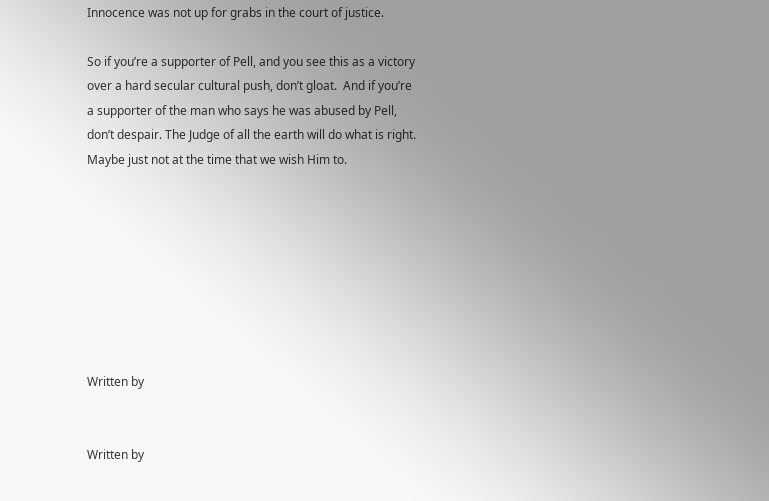Innocence was not up for grabs in the court of justice.

So if you’re a supporter of Pell, and you see this as a victory over a hard secular cultural push, don’t gloat.  And if you’re a supporter of the man who says he was abused by Pell, don’t despair. The Judge of all the earth will do what is right. Maybe just not at the time that we wish Him to.








Written by


Written by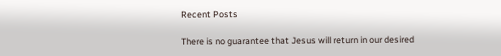Recent Posts

There is no guarantee that Jesus will return in our desired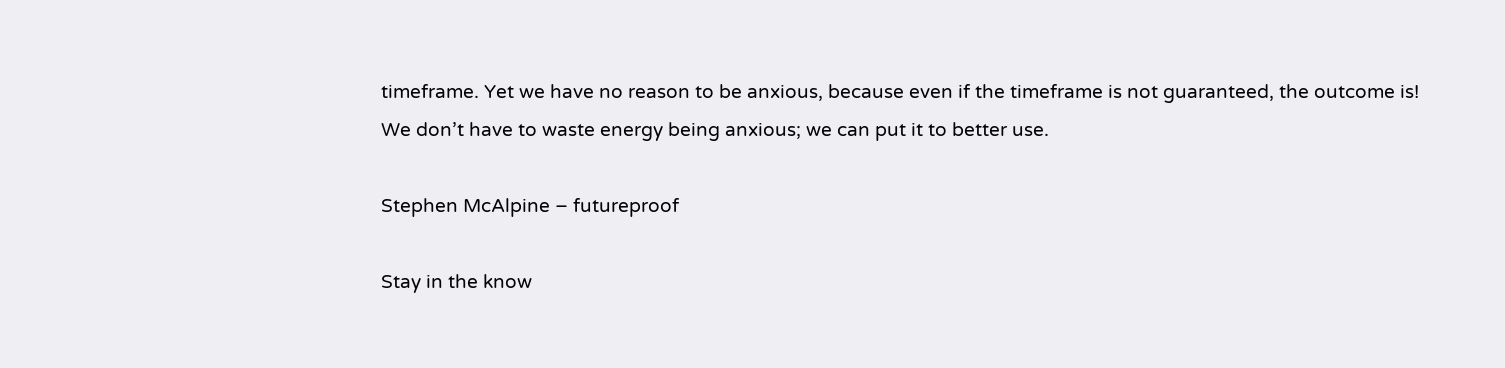timeframe. Yet we have no reason to be anxious, because even if the timeframe is not guaranteed, the outcome is! We don’t have to waste energy being anxious; we can put it to better use.

Stephen McAlpine – futureproof

Stay in the know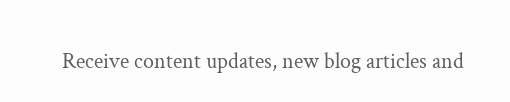Receive content updates, new blog articles and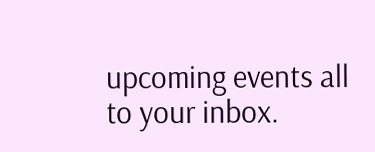upcoming events all to your inbox.